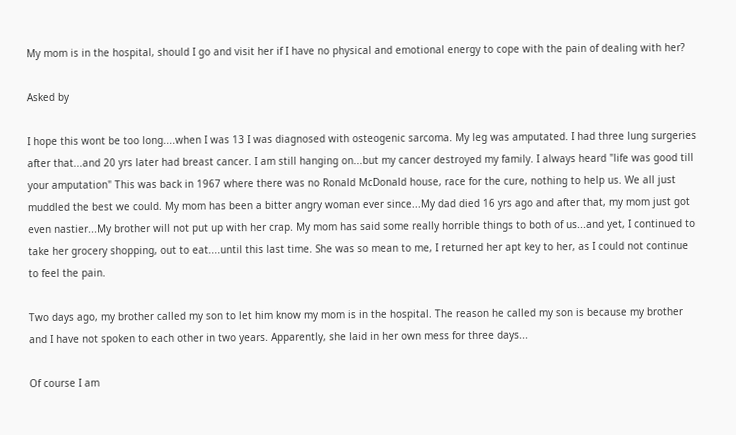My mom is in the hospital, should I go and visit her if I have no physical and emotional energy to cope with the pain of dealing with her?

Asked by

I hope this wont be too long....when I was 13 I was diagnosed with osteogenic sarcoma. My leg was amputated. I had three lung surgeries after that...and 20 yrs later had breast cancer. I am still hanging on...but my cancer destroyed my family. I always heard "life was good till your amputation" This was back in 1967 where there was no Ronald McDonald house, race for the cure, nothing to help us. We all just muddled the best we could. My mom has been a bitter angry woman ever since...My dad died 16 yrs ago and after that, my mom just got even nastier...My brother will not put up with her crap. My mom has said some really horrible things to both of us...and yet, I continued to take her grocery shopping, out to eat....until this last time. She was so mean to me, I returned her apt key to her, as I could not continue to feel the pain.

Two days ago, my brother called my son to let him know my mom is in the hospital. The reason he called my son is because my brother and I have not spoken to each other in two years. Apparently, she laid in her own mess for three days...

Of course I am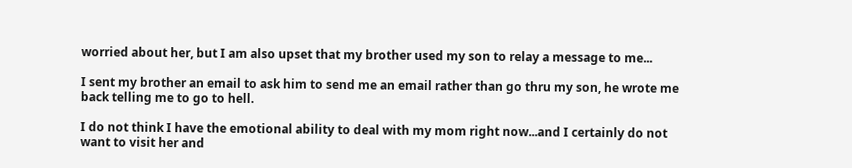worried about her, but I am also upset that my brother used my son to relay a message to me...

I sent my brother an email to ask him to send me an email rather than go thru my son, he wrote me back telling me to go to hell.

I do not think I have the emotional ability to deal with my mom right now...and I certainly do not want to visit her and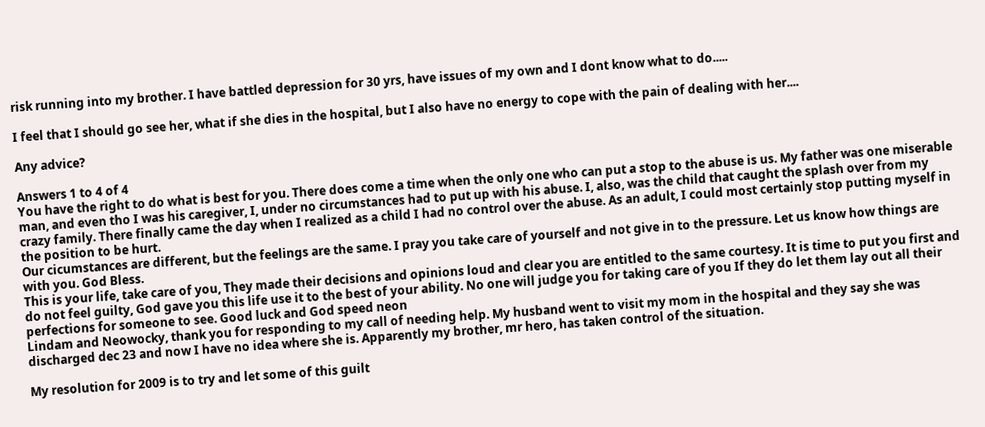risk running into my brother. I have battled depression for 30 yrs, have issues of my own and I dont know what to do.....

I feel that I should go see her, what if she dies in the hospital, but I also have no energy to cope with the pain of dealing with her....

Any advice?

Answers 1 to 4 of 4
You have the right to do what is best for you. There does come a time when the only one who can put a stop to the abuse is us. My father was one miserable man, and even tho I was his caregiver, I, under no circumstances had to put up with his abuse. I, also, was the child that caught the splash over from my crazy family. There finally came the day when I realized as a child I had no control over the abuse. As an adult, I could most certainly stop putting myself in the position to be hurt.
Our cicumstances are different, but the feelings are the same. I pray you take care of yourself and not give in to the pressure. Let us know how things are with you. God Bless.
This is your life, take care of you, They made their decisions and opinions loud and clear you are entitled to the same courtesy. It is time to put you first and do not feel guilty, God gave you this life use it to the best of your ability. No one will judge you for taking care of you If they do let them lay out all their perfections for someone to see. Good luck and God speed neon
Lindam and Neowocky, thank you for responding to my call of needing help. My husband went to visit my mom in the hospital and they say she was discharged dec 23 and now I have no idea where she is. Apparently my brother, mr hero, has taken control of the situation.

My resolution for 2009 is to try and let some of this guilt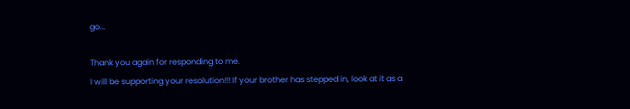go...

Thank you again for responding to me.
I will be supporting your resolution!!! If your brother has stepped in, look at it as a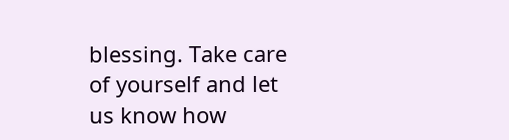blessing. Take care of yourself and let us know how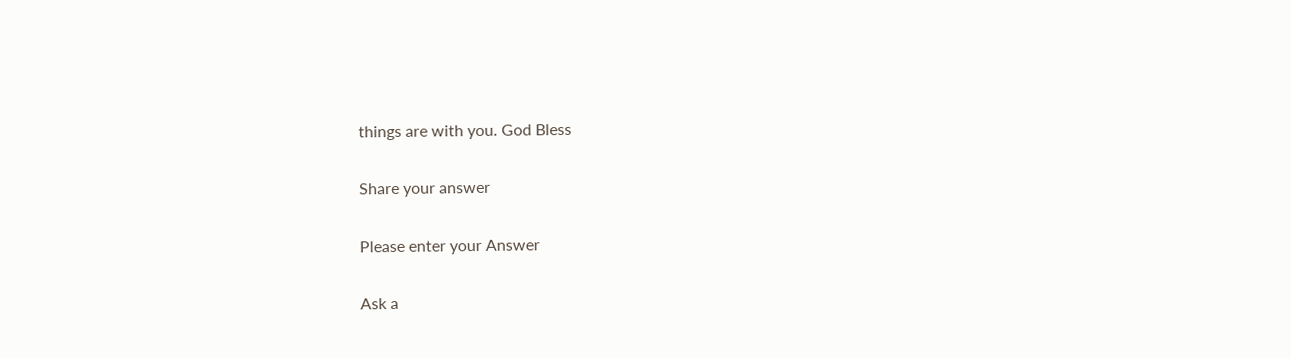things are with you. God Bless

Share your answer

Please enter your Answer

Ask a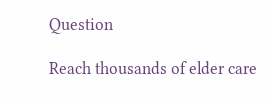Question

Reach thousands of elder care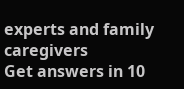experts and family caregivers
Get answers in 10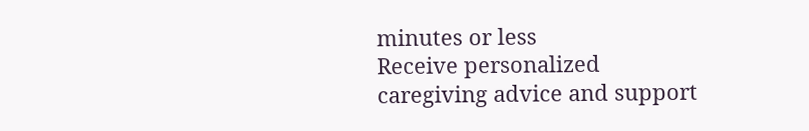minutes or less
Receive personalized caregiving advice and support